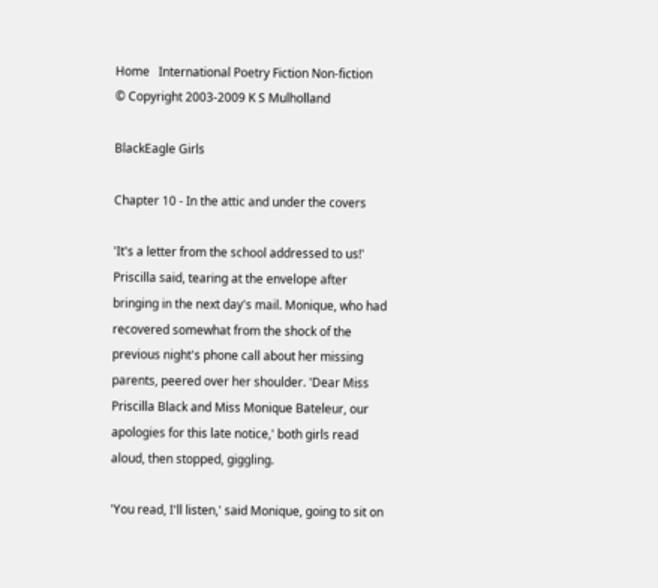Home   International Poetry Fiction Non-fiction
© Copyright 2003-2009 K S Mulholland

BlackEagle Girls

Chapter 10 - In the attic and under the covers

'It's a letter from the school addressed to us!' Priscilla said, tearing at the envelope after bringing in the next day's mail. Monique, who had recovered somewhat from the shock of the previous night's phone call about her missing parents, peered over her shoulder. 'Dear Miss Priscilla Black and Miss Monique Bateleur, our apologies for this late notice,' both girls read aloud, then stopped, giggling.

'You read, I'll listen,' said Monique, going to sit on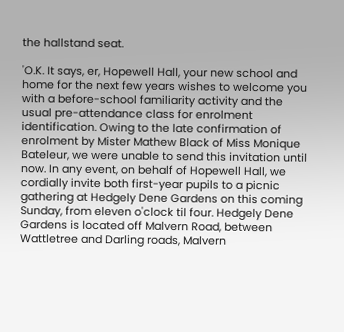the hallstand seat.

'O.K. It says, er, Hopewell Hall, your new school and home for the next few years wishes to welcome you with a before-school familiarity activity and the usual pre-attendance class for enrolment identification. Owing to the late confirmation of enrolment by Mister Mathew Black of Miss Monique Bateleur, we were unable to send this invitation until now. In any event, on behalf of Hopewell Hall, we cordially invite both first-year pupils to a picnic gathering at Hedgely Dene Gardens on this coming Sunday, from eleven o'clock til four. Hedgely Dene Gardens is located off Malvern Road, between Wattletree and Darling roads, Malvern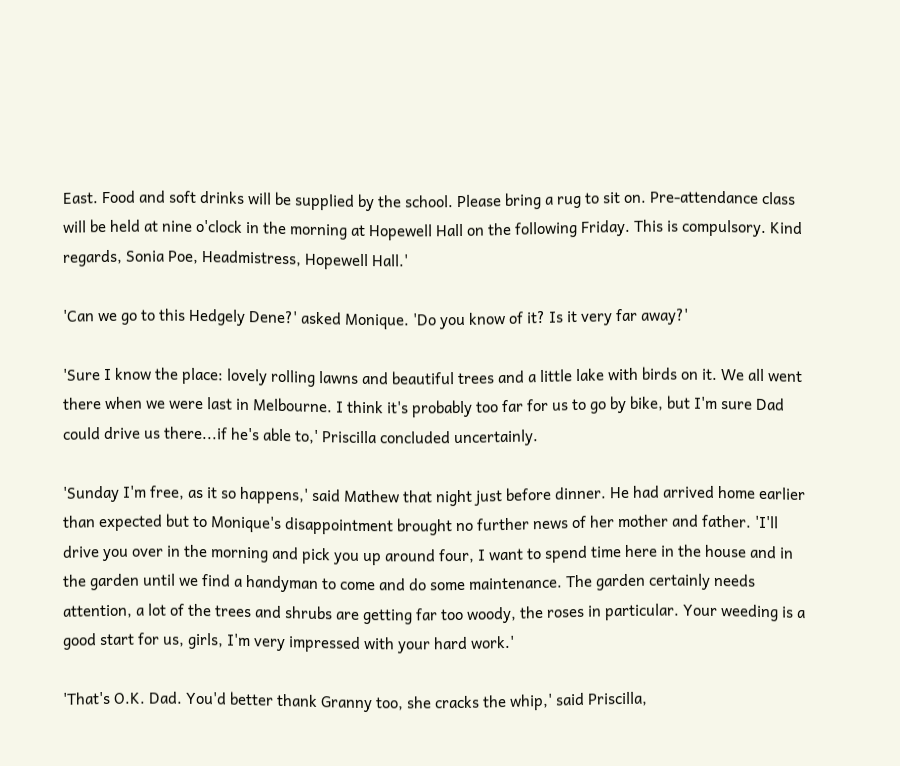East. Food and soft drinks will be supplied by the school. Please bring a rug to sit on. Pre-attendance class will be held at nine o'clock in the morning at Hopewell Hall on the following Friday. This is compulsory. Kind regards, Sonia Poe, Headmistress, Hopewell Hall.'

'Can we go to this Hedgely Dene?' asked Monique. 'Do you know of it? Is it very far away?'

'Sure I know the place: lovely rolling lawns and beautiful trees and a little lake with birds on it. We all went there when we were last in Melbourne. I think it's probably too far for us to go by bike, but I'm sure Dad could drive us there...if he's able to,' Priscilla concluded uncertainly.

'Sunday I'm free, as it so happens,' said Mathew that night just before dinner. He had arrived home earlier than expected but to Monique's disappointment brought no further news of her mother and father. 'I'll drive you over in the morning and pick you up around four, I want to spend time here in the house and in the garden until we find a handyman to come and do some maintenance. The garden certainly needs attention, a lot of the trees and shrubs are getting far too woody, the roses in particular. Your weeding is a good start for us, girls, I'm very impressed with your hard work.'

'That's O.K. Dad. You'd better thank Granny too, she cracks the whip,' said Priscilla,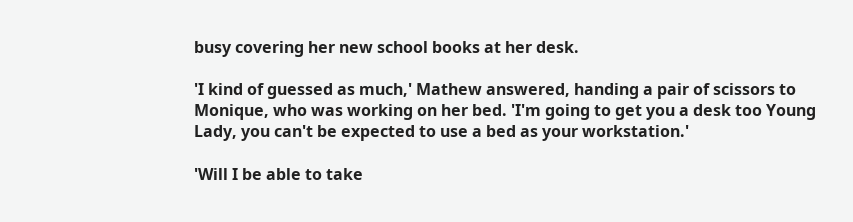busy covering her new school books at her desk.

'I kind of guessed as much,' Mathew answered, handing a pair of scissors to Monique, who was working on her bed. 'I'm going to get you a desk too Young Lady, you can't be expected to use a bed as your workstation.'

'Will I be able to take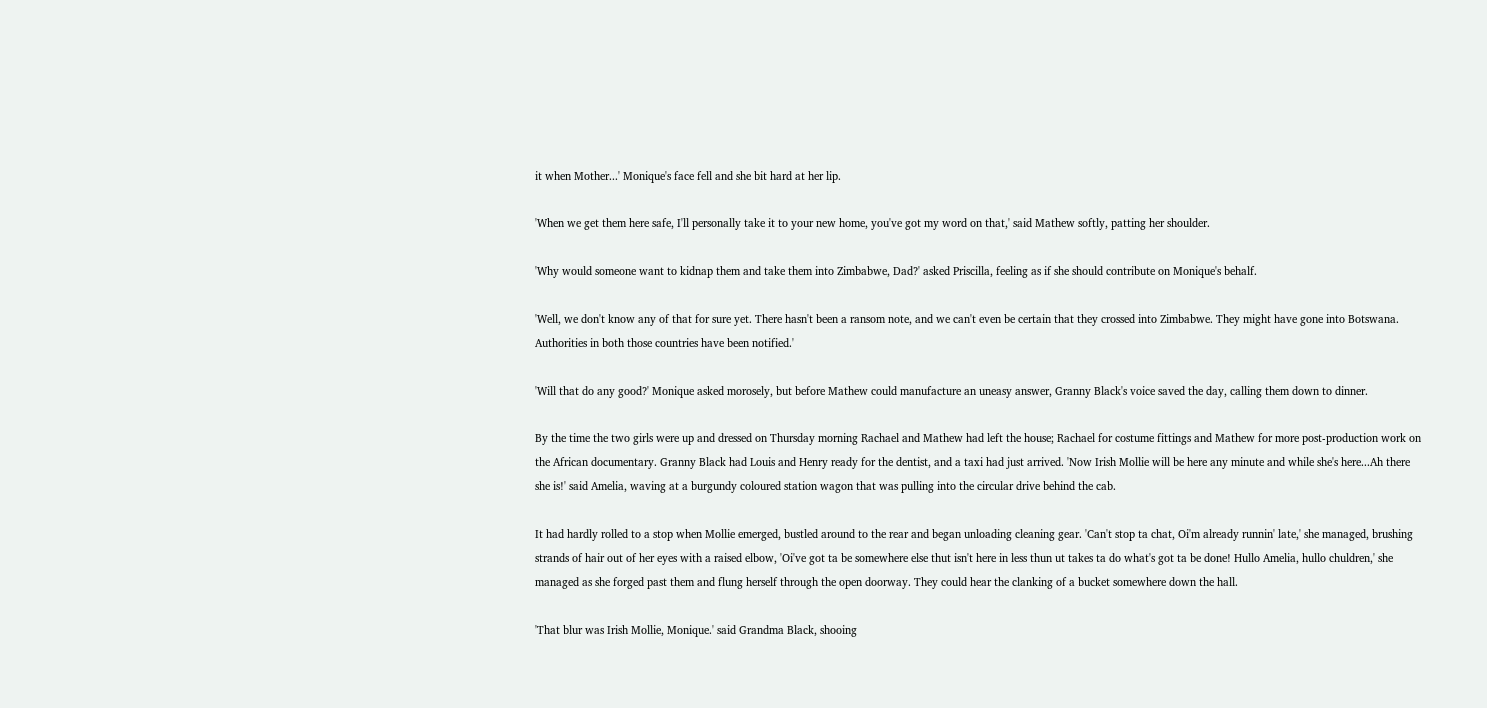it when Mother...' Monique's face fell and she bit hard at her lip.

'When we get them here safe, I'll personally take it to your new home, you've got my word on that,' said Mathew softly, patting her shoulder.

'Why would someone want to kidnap them and take them into Zimbabwe, Dad?' asked Priscilla, feeling as if she should contribute on Monique's behalf.

'Well, we don't know any of that for sure yet. There hasn't been a ransom note, and we can't even be certain that they crossed into Zimbabwe. They might have gone into Botswana. Authorities in both those countries have been notified.'

'Will that do any good?' Monique asked morosely, but before Mathew could manufacture an uneasy answer, Granny Black's voice saved the day, calling them down to dinner.

By the time the two girls were up and dressed on Thursday morning Rachael and Mathew had left the house; Rachael for costume fittings and Mathew for more post-production work on the African documentary. Granny Black had Louis and Henry ready for the dentist, and a taxi had just arrived. 'Now Irish Mollie will be here any minute and while she's here...Ah there she is!' said Amelia, waving at a burgundy coloured station wagon that was pulling into the circular drive behind the cab.

It had hardly rolled to a stop when Mollie emerged, bustled around to the rear and began unloading cleaning gear. 'Can't stop ta chat, Oi'm already runnin' late,' she managed, brushing strands of hair out of her eyes with a raised elbow, 'Oi've got ta be somewhere else thut isn't here in less thun ut takes ta do what's got ta be done! Hullo Amelia, hullo chuldren,' she managed as she forged past them and flung herself through the open doorway. They could hear the clanking of a bucket somewhere down the hall.

'That blur was Irish Mollie, Monique.' said Grandma Black, shooing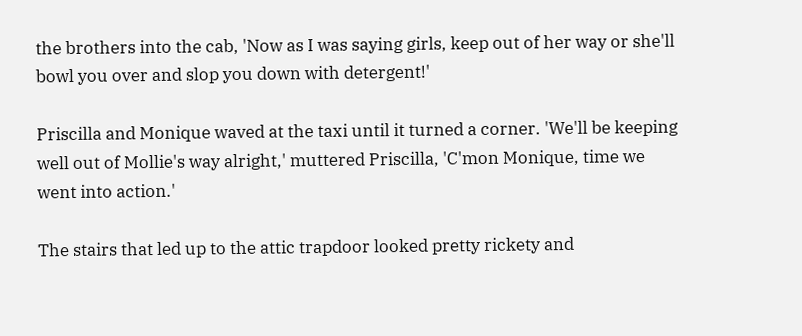the brothers into the cab, 'Now as I was saying girls, keep out of her way or she'll bowl you over and slop you down with detergent!'

Priscilla and Monique waved at the taxi until it turned a corner. 'We'll be keeping well out of Mollie's way alright,' muttered Priscilla, 'C'mon Monique, time we went into action.'

The stairs that led up to the attic trapdoor looked pretty rickety and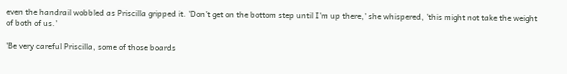even the handrail wobbled as Priscilla gripped it. 'Don't get on the bottom step until I'm up there,' she whispered, 'this might not take the weight of both of us.'

'Be very careful Priscilla, some of those boards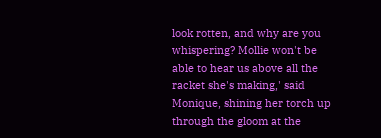look rotten, and why are you whispering? Mollie won't be able to hear us above all the racket she's making,' said Monique, shining her torch up through the gloom at the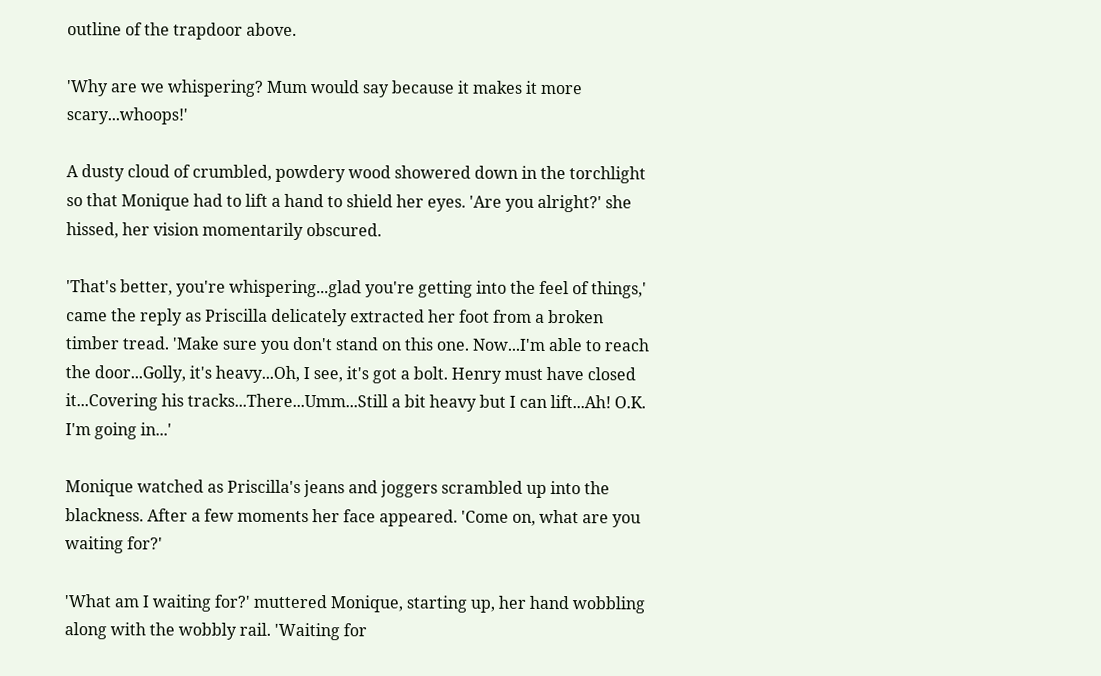outline of the trapdoor above.

'Why are we whispering? Mum would say because it makes it more scary...whoops!'

A dusty cloud of crumbled, powdery wood showered down in the torchlight so that Monique had to lift a hand to shield her eyes. 'Are you alright?' she hissed, her vision momentarily obscured.

'That's better, you're whispering...glad you're getting into the feel of things,' came the reply as Priscilla delicately extracted her foot from a broken timber tread. 'Make sure you don't stand on this one. Now...I'm able to reach the door...Golly, it's heavy...Oh, I see, it's got a bolt. Henry must have closed it...Covering his tracks...There...Umm...Still a bit heavy but I can lift...Ah! O.K. I'm going in...'

Monique watched as Priscilla's jeans and joggers scrambled up into the blackness. After a few moments her face appeared. 'Come on, what are you waiting for?'

'What am I waiting for?' muttered Monique, starting up, her hand wobbling along with the wobbly rail. 'Waiting for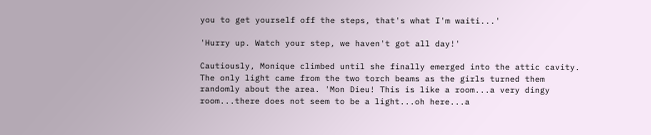you to get yourself off the steps, that's what I'm waiti...'

'Hurry up. Watch your step, we haven't got all day!'

Cautiously, Monique climbed until she finally emerged into the attic cavity. The only light came from the two torch beams as the girls turned them randomly about the area. 'Mon Dieu! This is like a room...a very dingy room...there does not seem to be a light...oh here...a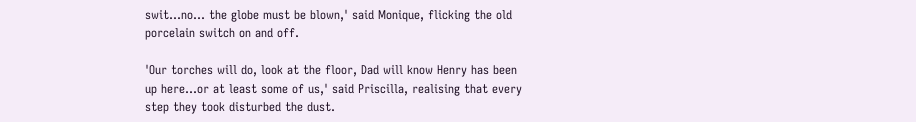swit...no... the globe must be blown,' said Monique, flicking the old porcelain switch on and off.

'Our torches will do, look at the floor, Dad will know Henry has been up here...or at least some of us,' said Priscilla, realising that every step they took disturbed the dust.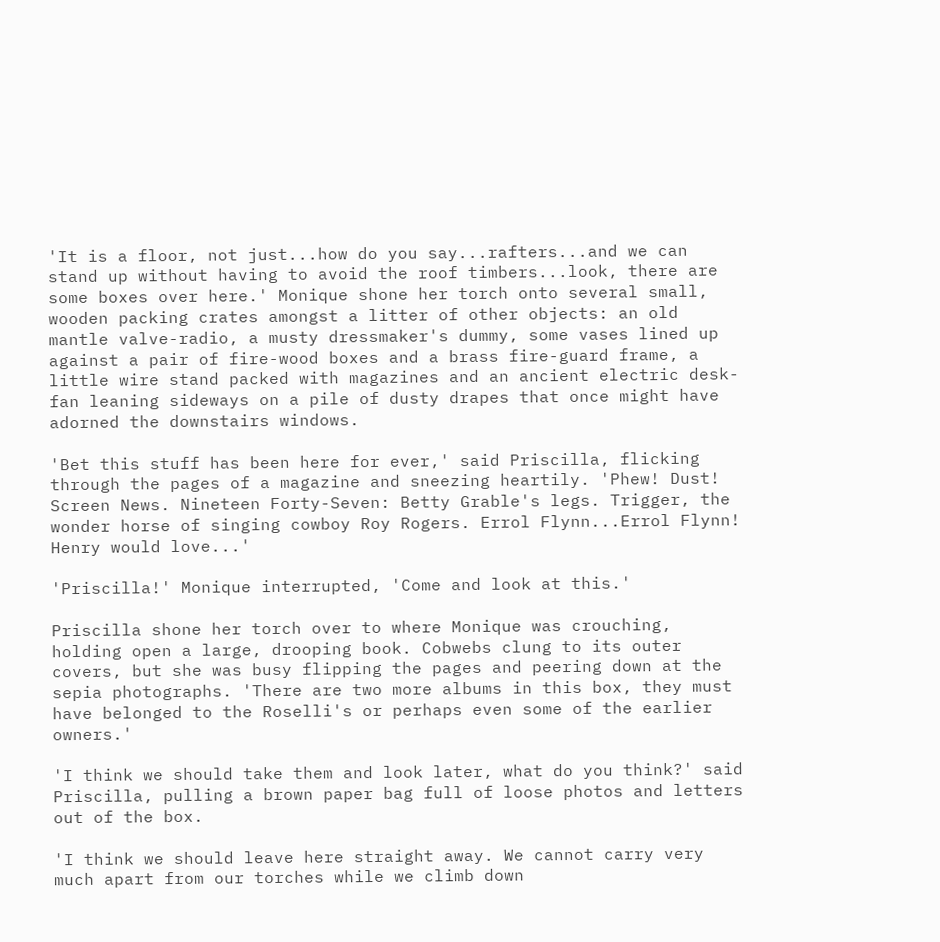'It is a floor, not just...how do you say...rafters...and we can stand up without having to avoid the roof timbers...look, there are some boxes over here.' Monique shone her torch onto several small, wooden packing crates amongst a litter of other objects: an old mantle valve-radio, a musty dressmaker's dummy, some vases lined up against a pair of fire-wood boxes and a brass fire-guard frame, a little wire stand packed with magazines and an ancient electric desk-fan leaning sideways on a pile of dusty drapes that once might have adorned the downstairs windows.

'Bet this stuff has been here for ever,' said Priscilla, flicking through the pages of a magazine and sneezing heartily. 'Phew! Dust! Screen News. Nineteen Forty-Seven: Betty Grable's legs. Trigger, the wonder horse of singing cowboy Roy Rogers. Errol Flynn...Errol Flynn! Henry would love...'

'Priscilla!' Monique interrupted, 'Come and look at this.'

Priscilla shone her torch over to where Monique was crouching, holding open a large, drooping book. Cobwebs clung to its outer covers, but she was busy flipping the pages and peering down at the sepia photographs. 'There are two more albums in this box, they must have belonged to the Roselli's or perhaps even some of the earlier owners.'

'I think we should take them and look later, what do you think?' said Priscilla, pulling a brown paper bag full of loose photos and letters out of the box.

'I think we should leave here straight away. We cannot carry very much apart from our torches while we climb down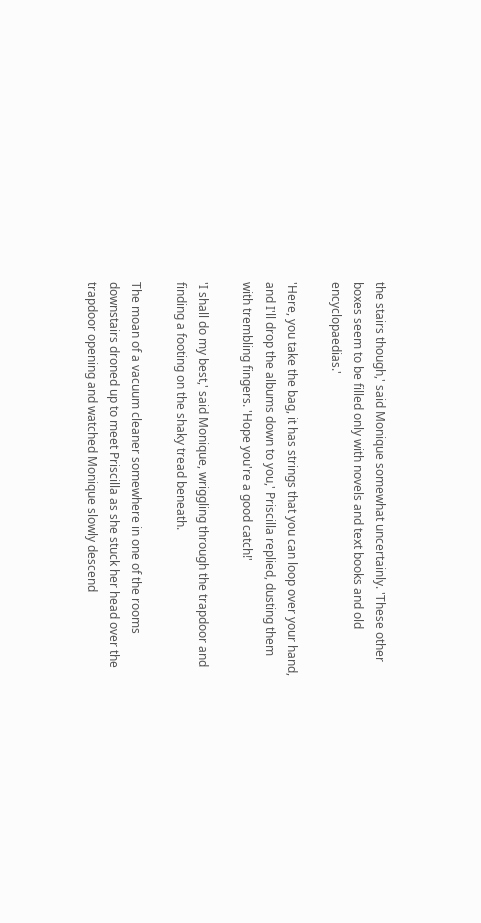the stairs though,' said Monique somewhat uncertainly. 'These other boxes seem to be filled only with novels and text books and old encyclopaedias.'

'Here, you take the bag, it has strings that you can loop over your hand, and I'll drop the albums down to you,' Priscilla replied, dusting them with trembling fingers. 'Hope you're a good catch!'

'I shall do my best,' said Monique, wriggling through the trapdoor and finding a footing on the shaky tread beneath.

The moan of a vacuum cleaner somewhere in one of the rooms downstairs droned up to meet Priscilla as she stuck her head over the trapdoor opening and watched Monique slowly descend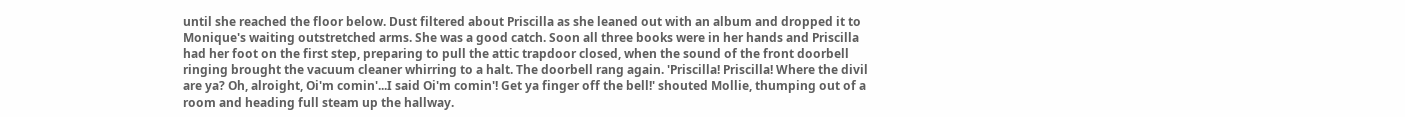until she reached the floor below. Dust filtered about Priscilla as she leaned out with an album and dropped it to Monique's waiting outstretched arms. She was a good catch. Soon all three books were in her hands and Priscilla had her foot on the first step, preparing to pull the attic trapdoor closed, when the sound of the front doorbell ringing brought the vacuum cleaner whirring to a halt. The doorbell rang again. 'Priscilla! Priscilla! Where the divil are ya? Oh, alroight, Oi'm comin'...I said Oi'm comin'! Get ya finger off the bell!' shouted Mollie, thumping out of a room and heading full steam up the hallway.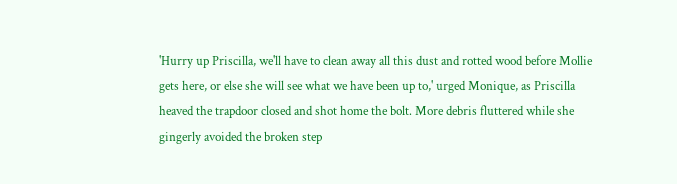'Hurry up Priscilla, we'll have to clean away all this dust and rotted wood before Mollie gets here, or else she will see what we have been up to,' urged Monique, as Priscilla heaved the trapdoor closed and shot home the bolt. More debris fluttered while she gingerly avoided the broken step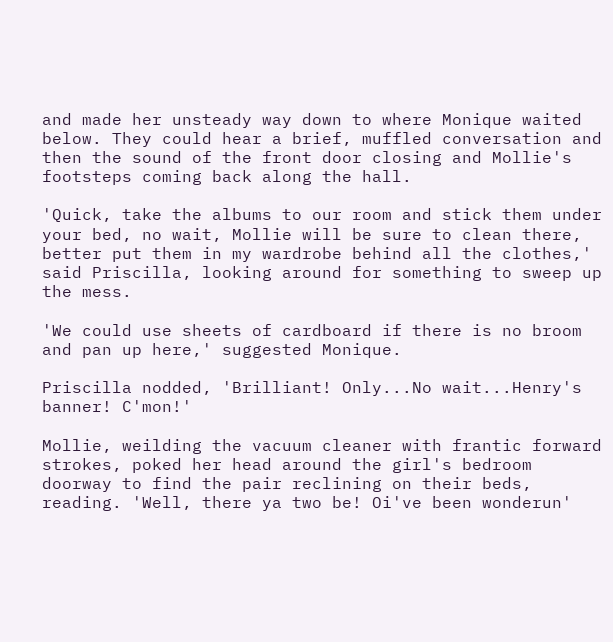and made her unsteady way down to where Monique waited below. They could hear a brief, muffled conversation and then the sound of the front door closing and Mollie's footsteps coming back along the hall.

'Quick, take the albums to our room and stick them under your bed, no wait, Mollie will be sure to clean there, better put them in my wardrobe behind all the clothes,' said Priscilla, looking around for something to sweep up the mess.

'We could use sheets of cardboard if there is no broom and pan up here,' suggested Monique.

Priscilla nodded, 'Brilliant! Only...No wait...Henry's banner! C'mon!'

Mollie, weilding the vacuum cleaner with frantic forward strokes, poked her head around the girl's bedroom doorway to find the pair reclining on their beds, reading. 'Well, there ya two be! Oi've been wonderun'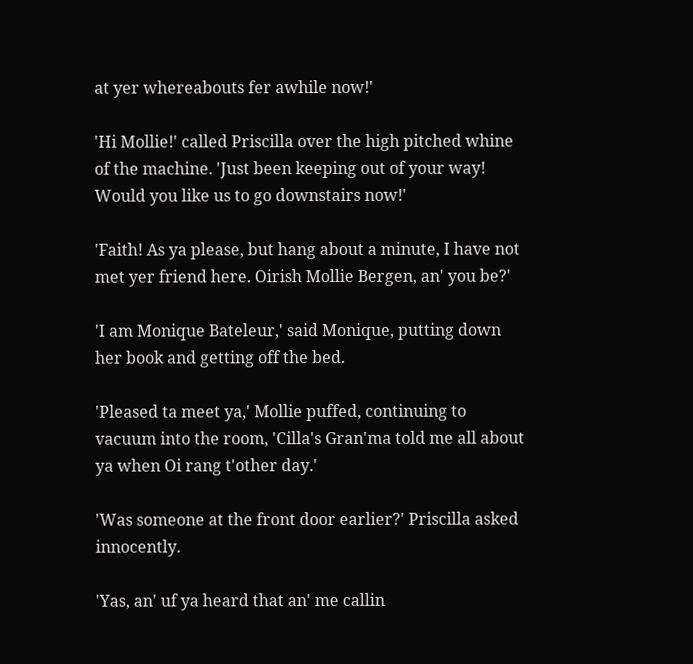at yer whereabouts fer awhile now!'

'Hi Mollie!' called Priscilla over the high pitched whine of the machine. 'Just been keeping out of your way! Would you like us to go downstairs now!'

'Faith! As ya please, but hang about a minute, I have not met yer friend here. Oirish Mollie Bergen, an' you be?'

'I am Monique Bateleur,' said Monique, putting down her book and getting off the bed.

'Pleased ta meet ya,' Mollie puffed, continuing to vacuum into the room, 'Cilla's Gran'ma told me all about ya when Oi rang t'other day.'

'Was someone at the front door earlier?' Priscilla asked innocently.

'Yas, an' uf ya heard that an' me callin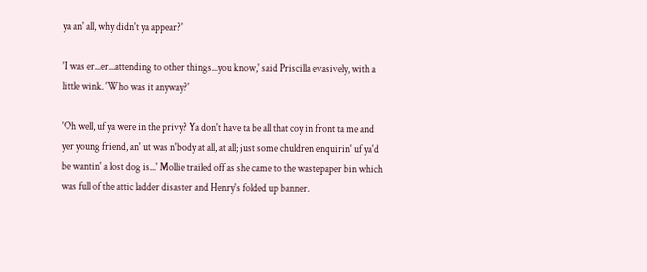ya an' all, why didn't ya appear?'

'I was er...er...attending to other things...you know,' said Priscilla evasively, with a little wink. 'Who was it anyway?'

'Oh well, uf ya were in the privy? Ya don't have ta be all that coy in front ta me and yer young friend, an' ut was n'body at all, at all; just some chuldren enquirin' uf ya'd be wantin' a lost dog is...' Mollie trailed off as she came to the wastepaper bin which was full of the attic ladder disaster and Henry's folded up banner.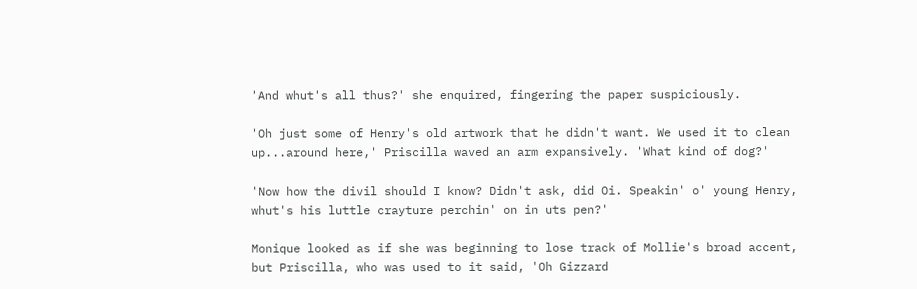'And whut's all thus?' she enquired, fingering the paper suspiciously.

'Oh just some of Henry's old artwork that he didn't want. We used it to clean up...around here,' Priscilla waved an arm expansively. 'What kind of dog?'

'Now how the divil should I know? Didn't ask, did Oi. Speakin' o' young Henry, whut's his luttle crayture perchin' on in uts pen?'

Monique looked as if she was beginning to lose track of Mollie's broad accent, but Priscilla, who was used to it said, 'Oh Gizzard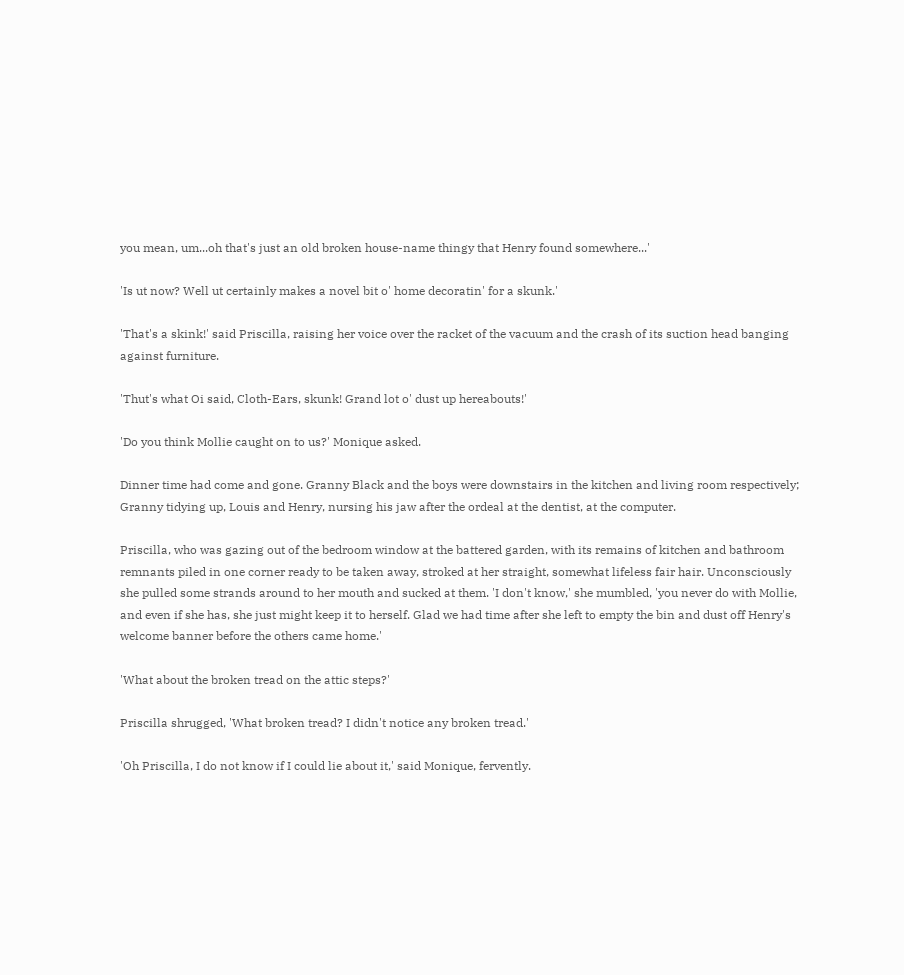you mean, um...oh that's just an old broken house-name thingy that Henry found somewhere...'

'Is ut now? Well ut certainly makes a novel bit o' home decoratin' for a skunk.'

'That's a skink!' said Priscilla, raising her voice over the racket of the vacuum and the crash of its suction head banging against furniture.

'Thut's what Oi said, Cloth-Ears, skunk! Grand lot o' dust up hereabouts!'

'Do you think Mollie caught on to us?' Monique asked.

Dinner time had come and gone. Granny Black and the boys were downstairs in the kitchen and living room respectively; Granny tidying up, Louis and Henry, nursing his jaw after the ordeal at the dentist, at the computer.

Priscilla, who was gazing out of the bedroom window at the battered garden, with its remains of kitchen and bathroom remnants piled in one corner ready to be taken away, stroked at her straight, somewhat lifeless fair hair. Unconsciously she pulled some strands around to her mouth and sucked at them. 'I don't know,' she mumbled, 'you never do with Mollie, and even if she has, she just might keep it to herself. Glad we had time after she left to empty the bin and dust off Henry's welcome banner before the others came home.'

'What about the broken tread on the attic steps?'

Priscilla shrugged, 'What broken tread? I didn't notice any broken tread.'

'Oh Priscilla, I do not know if I could lie about it,' said Monique, fervently.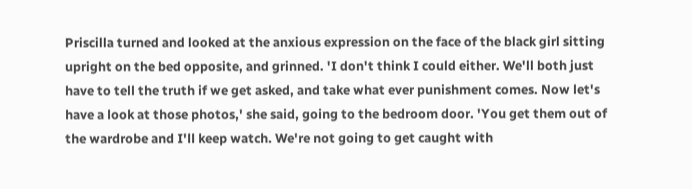Priscilla turned and looked at the anxious expression on the face of the black girl sitting upright on the bed opposite, and grinned. 'I don't think I could either. We'll both just have to tell the truth if we get asked, and take what ever punishment comes. Now let's have a look at those photos,' she said, going to the bedroom door. 'You get them out of the wardrobe and I'll keep watch. We're not going to get caught with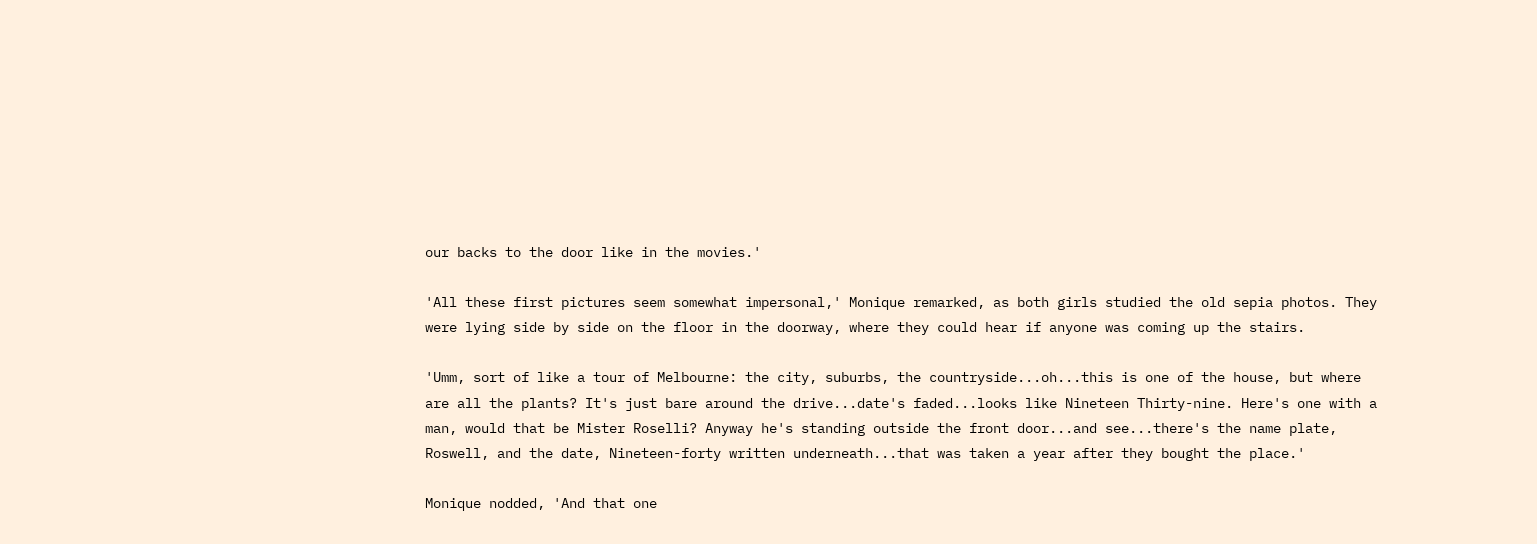our backs to the door like in the movies.'

'All these first pictures seem somewhat impersonal,' Monique remarked, as both girls studied the old sepia photos. They were lying side by side on the floor in the doorway, where they could hear if anyone was coming up the stairs.

'Umm, sort of like a tour of Melbourne: the city, suburbs, the countryside...oh...this is one of the house, but where are all the plants? It's just bare around the drive...date's faded...looks like Nineteen Thirty-nine. Here's one with a man, would that be Mister Roselli? Anyway he's standing outside the front door...and see...there's the name plate, Roswell, and the date, Nineteen-forty written underneath...that was taken a year after they bought the place.'

Monique nodded, 'And that one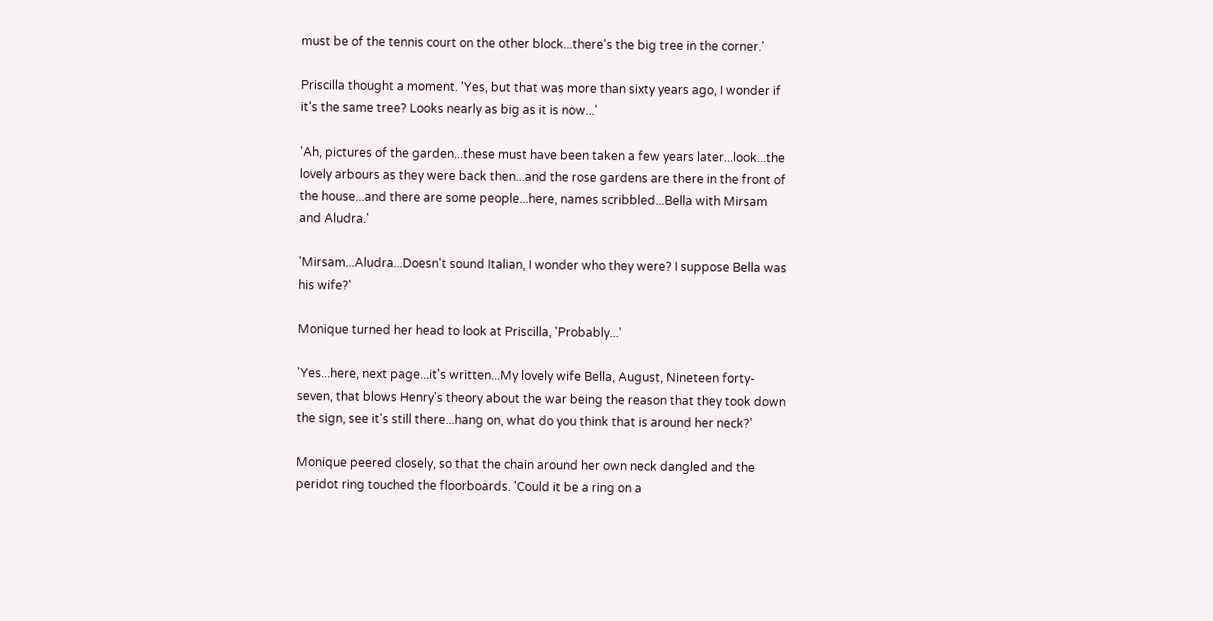must be of the tennis court on the other block...there's the big tree in the corner.'

Priscilla thought a moment. 'Yes, but that was more than sixty years ago, I wonder if it's the same tree? Looks nearly as big as it is now...'

'Ah, pictures of the garden...these must have been taken a few years later...look...the lovely arbours as they were back then...and the rose gardens are there in the front of the house...and there are some people...here, names scribbled...Bella with Mirsam and Aludra.'

'Mirsam...Aludra...Doesn't sound Italian, I wonder who they were? I suppose Bella was his wife?'

Monique turned her head to look at Priscilla, 'Probably...'

'Yes...here, next page...it's written...My lovely wife Bella, August, Nineteen forty-seven, that blows Henry's theory about the war being the reason that they took down the sign, see it's still there...hang on, what do you think that is around her neck?'

Monique peered closely, so that the chain around her own neck dangled and the peridot ring touched the floorboards. 'Could it be a ring on a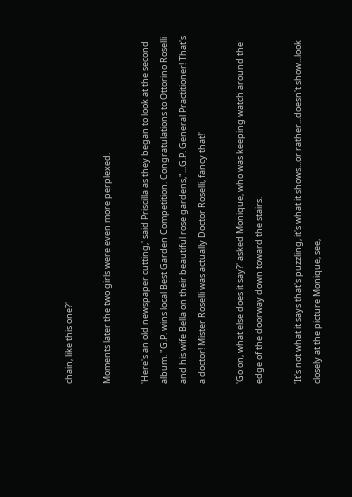chain, like this one?'

Moments later the two girls were even more perplexed.

'Here's an old newspaper cutting,' said Priscilla as they began to look at the second album. "G.P. wins local Best Garden Competition. Congratulations to Ottorino Roselli and his wife Bella on their beautiful rose gardens,"...G.P. General Practitioner! That's a doctor! Mister Roselli was actually Doctor Roselli, fancy that!'

'Go on, what else does it say?' asked Monique, who was keeping watch around the edge of the doorway down toward the stairs.

'It's not what it says that's puzzling, it's what it shows...or rather...doesn't show...look closely at the picture Monique, see,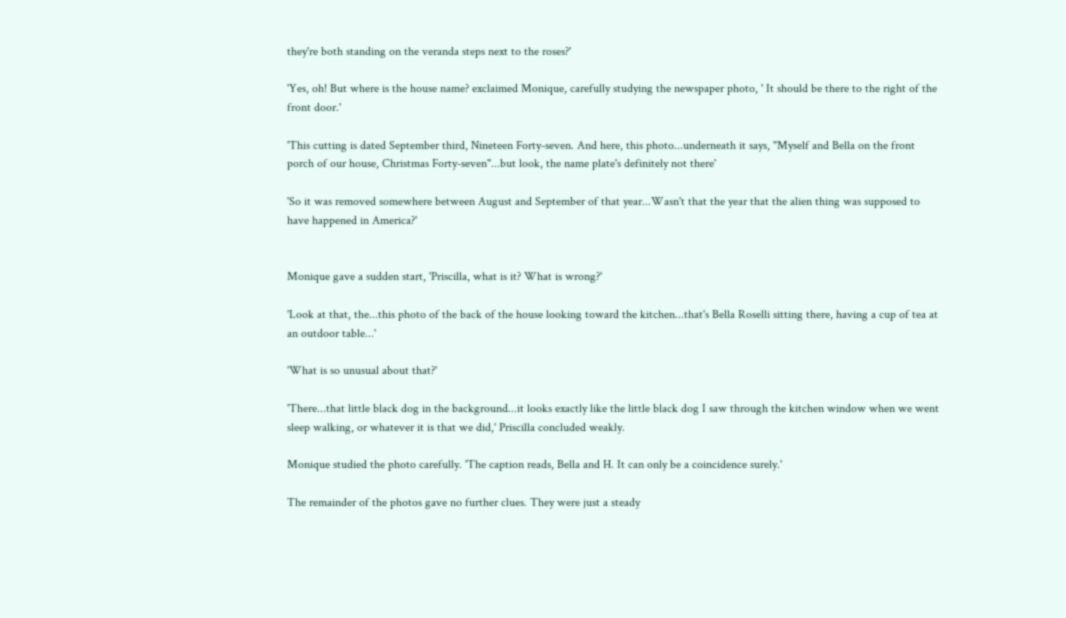they're both standing on the veranda steps next to the roses?'

'Yes, oh! But where is the house name? exclaimed Monique, carefully studying the newspaper photo, ' It should be there to the right of the front door.'

'This cutting is dated September third, Nineteen Forty-seven. And here, this photo...underneath it says, "Myself and Bella on the front porch of our house, Christmas Forty-seven"...but look, the name plate's definitely not there'

'So it was removed somewhere between August and September of that year...Wasn't that the year that the alien thing was supposed to have happened in America?'


Monique gave a sudden start, 'Priscilla, what is it? What is wrong?'

'Look at that, the...this photo of the back of the house looking toward the kitchen...that's Bella Roselli sitting there, having a cup of tea at an outdoor table...'

'What is so unusual about that?'

'There...that little black dog in the background...it looks exactly like the little black dog I saw through the kitchen window when we went sleep walking, or whatever it is that we did,' Priscilla concluded weakly.

Monique studied the photo carefully. 'The caption reads, Bella and H. It can only be a coincidence surely.'

The remainder of the photos gave no further clues. They were just a steady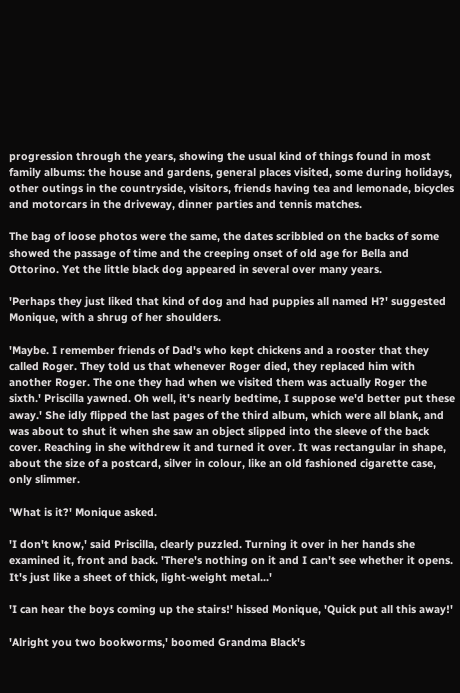progression through the years, showing the usual kind of things found in most family albums: the house and gardens, general places visited, some during holidays, other outings in the countryside, visitors, friends having tea and lemonade, bicycles and motorcars in the driveway, dinner parties and tennis matches.

The bag of loose photos were the same, the dates scribbled on the backs of some showed the passage of time and the creeping onset of old age for Bella and Ottorino. Yet the little black dog appeared in several over many years.

'Perhaps they just liked that kind of dog and had puppies all named H?' suggested Monique, with a shrug of her shoulders.

'Maybe. I remember friends of Dad's who kept chickens and a rooster that they called Roger. They told us that whenever Roger died, they replaced him with another Roger. The one they had when we visited them was actually Roger the sixth.' Priscilla yawned. Oh well, it's nearly bedtime, I suppose we'd better put these away.' She idly flipped the last pages of the third album, which were all blank, and was about to shut it when she saw an object slipped into the sleeve of the back cover. Reaching in she withdrew it and turned it over. It was rectangular in shape, about the size of a postcard, silver in colour, like an old fashioned cigarette case, only slimmer.

'What is it?' Monique asked.

'I don't know,' said Priscilla, clearly puzzled. Turning it over in her hands she examined it, front and back. 'There's nothing on it and I can't see whether it opens. It's just like a sheet of thick, light-weight metal...'

'I can hear the boys coming up the stairs!' hissed Monique, 'Quick put all this away!'

'Alright you two bookworms,' boomed Grandma Black's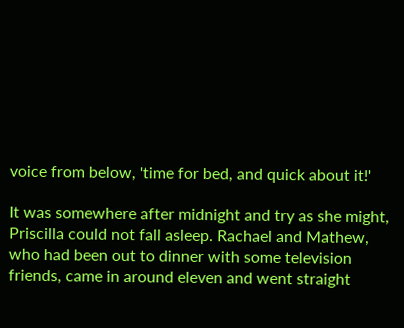voice from below, 'time for bed, and quick about it!'

It was somewhere after midnight and try as she might, Priscilla could not fall asleep. Rachael and Mathew, who had been out to dinner with some television friends, came in around eleven and went straight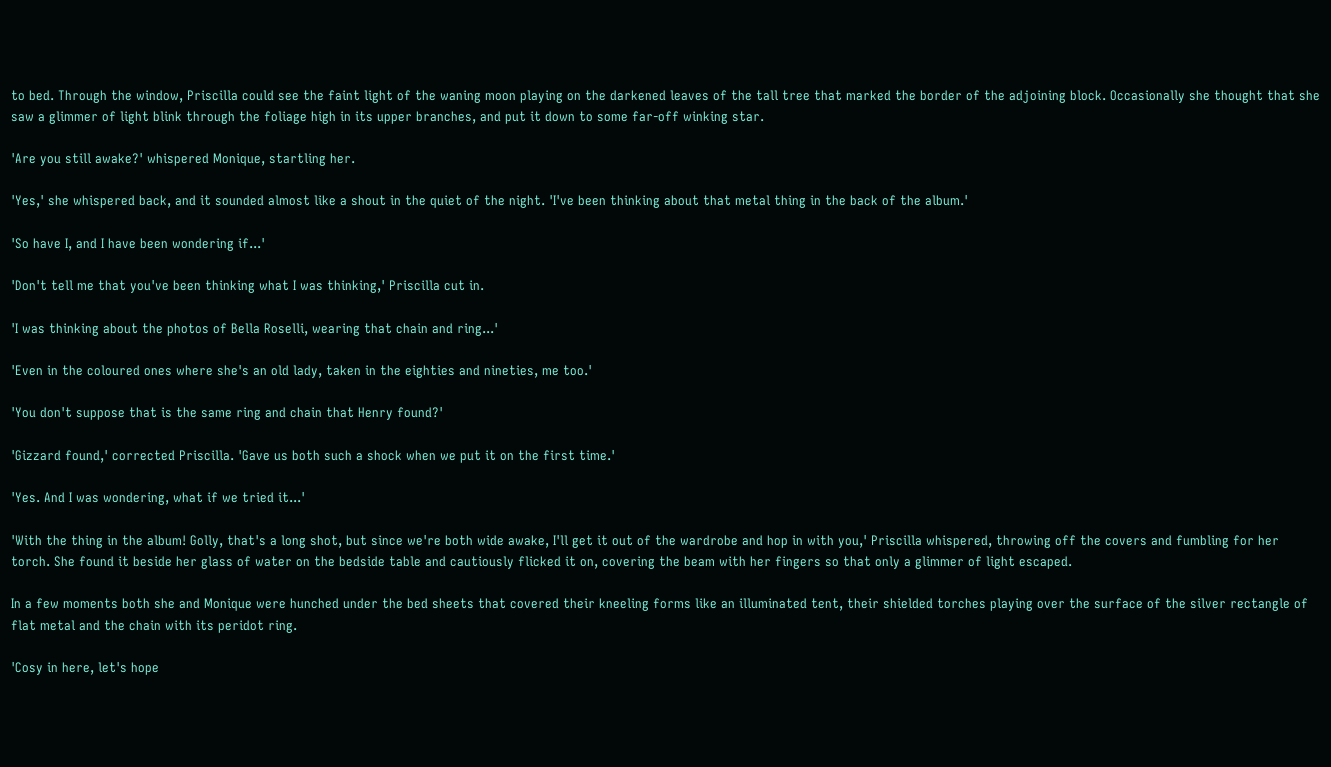to bed. Through the window, Priscilla could see the faint light of the waning moon playing on the darkened leaves of the tall tree that marked the border of the adjoining block. Occasionally she thought that she saw a glimmer of light blink through the foliage high in its upper branches, and put it down to some far-off winking star.

'Are you still awake?' whispered Monique, startling her.

'Yes,' she whispered back, and it sounded almost like a shout in the quiet of the night. 'I've been thinking about that metal thing in the back of the album.'

'So have I, and I have been wondering if...'

'Don't tell me that you've been thinking what I was thinking,' Priscilla cut in.

'I was thinking about the photos of Bella Roselli, wearing that chain and ring...'

'Even in the coloured ones where she's an old lady, taken in the eighties and nineties, me too.'

'You don't suppose that is the same ring and chain that Henry found?'

'Gizzard found,' corrected Priscilla. 'Gave us both such a shock when we put it on the first time.'

'Yes. And I was wondering, what if we tried it...'

'With the thing in the album! Golly, that's a long shot, but since we're both wide awake, I'll get it out of the wardrobe and hop in with you,' Priscilla whispered, throwing off the covers and fumbling for her torch. She found it beside her glass of water on the bedside table and cautiously flicked it on, covering the beam with her fingers so that only a glimmer of light escaped.

In a few moments both she and Monique were hunched under the bed sheets that covered their kneeling forms like an illuminated tent, their shielded torches playing over the surface of the silver rectangle of flat metal and the chain with its peridot ring.

'Cosy in here, let's hope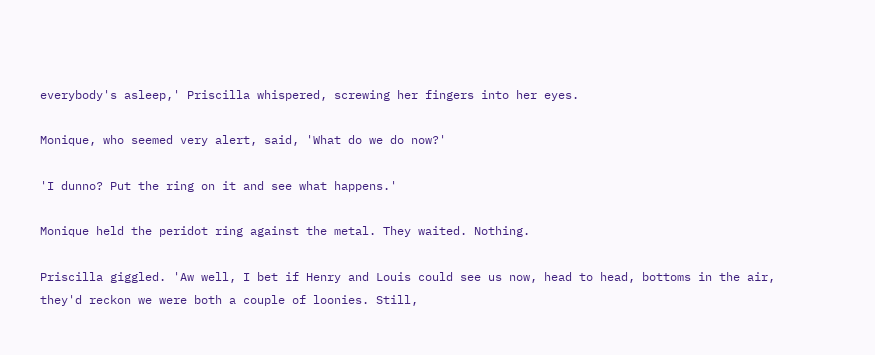everybody's asleep,' Priscilla whispered, screwing her fingers into her eyes.

Monique, who seemed very alert, said, 'What do we do now?'

'I dunno? Put the ring on it and see what happens.'

Monique held the peridot ring against the metal. They waited. Nothing.

Priscilla giggled. 'Aw well, I bet if Henry and Louis could see us now, head to head, bottoms in the air, they'd reckon we were both a couple of loonies. Still,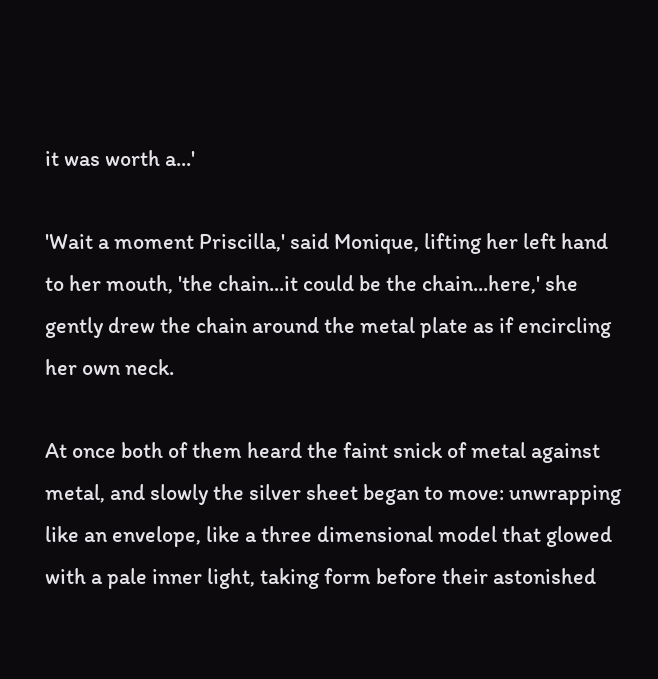it was worth a...'

'Wait a moment Priscilla,' said Monique, lifting her left hand to her mouth, 'the chain...it could be the chain...here,' she gently drew the chain around the metal plate as if encircling her own neck.

At once both of them heard the faint snick of metal against metal, and slowly the silver sheet began to move: unwrapping like an envelope, like a three dimensional model that glowed with a pale inner light, taking form before their astonished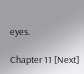eyes.

Chapter 11 [Next]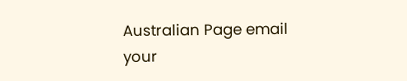Australian Page email your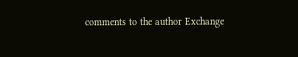comments to the author Exchange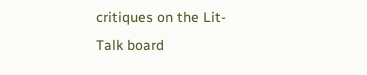critiques on the Lit-Talk board